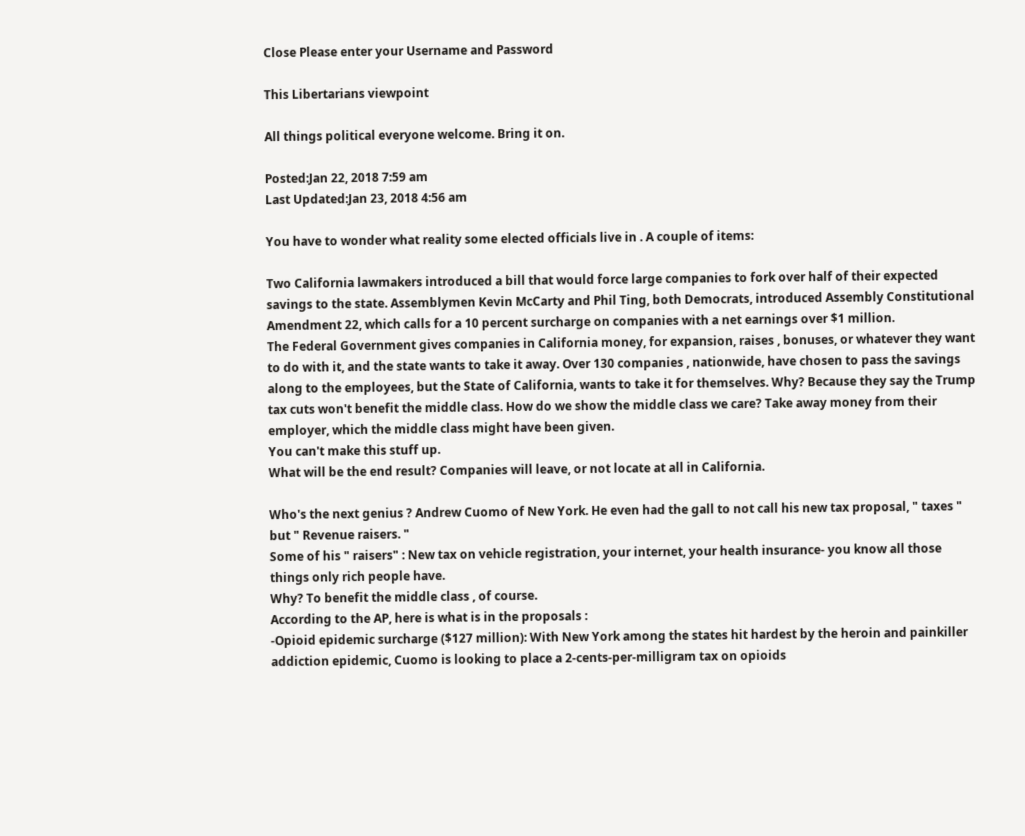Close Please enter your Username and Password

This Libertarians viewpoint

All things political everyone welcome. Bring it on.

Posted:Jan 22, 2018 7:59 am
Last Updated:Jan 23, 2018 4:56 am

You have to wonder what reality some elected officials live in . A couple of items:

Two California lawmakers introduced a bill that would force large companies to fork over half of their expected savings to the state. Assemblymen Kevin McCarty and Phil Ting, both Democrats, introduced Assembly Constitutional Amendment 22, which calls for a 10 percent surcharge on companies with a net earnings over $1 million.
The Federal Government gives companies in California money, for expansion, raises , bonuses, or whatever they want to do with it, and the state wants to take it away. Over 130 companies , nationwide, have chosen to pass the savings along to the employees, but the State of California, wants to take it for themselves. Why? Because they say the Trump tax cuts won't benefit the middle class. How do we show the middle class we care? Take away money from their employer, which the middle class might have been given.
You can't make this stuff up.
What will be the end result? Companies will leave, or not locate at all in California.

Who's the next genius ? Andrew Cuomo of New York. He even had the gall to not call his new tax proposal, " taxes " but " Revenue raisers. "
Some of his " raisers" : New tax on vehicle registration, your internet, your health insurance- you know all those things only rich people have.
Why? To benefit the middle class , of course.
According to the AP, here is what is in the proposals :
-Opioid epidemic surcharge ($127 million): With New York among the states hit hardest by the heroin and painkiller addiction epidemic, Cuomo is looking to place a 2-cents-per-milligram tax on opioids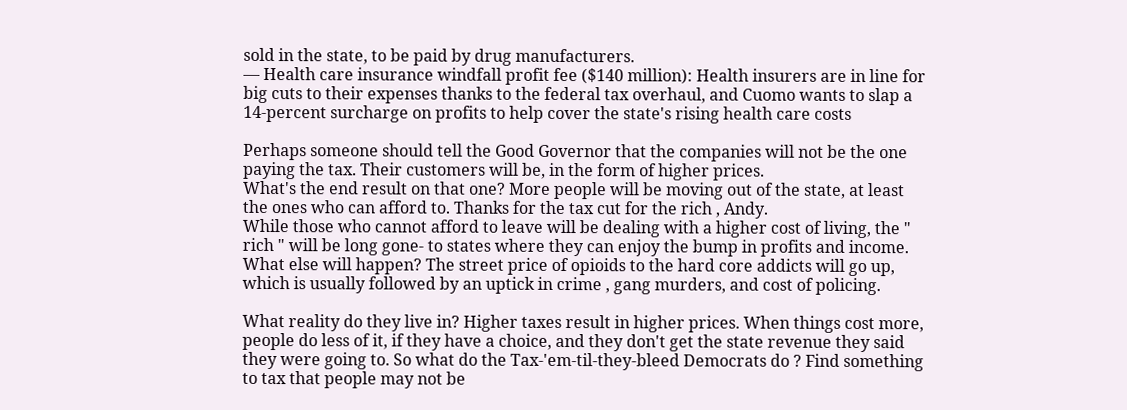sold in the state, to be paid by drug manufacturers.
— Health care insurance windfall profit fee ($140 million): Health insurers are in line for big cuts to their expenses thanks to the federal tax overhaul, and Cuomo wants to slap a 14-percent surcharge on profits to help cover the state's rising health care costs

Perhaps someone should tell the Good Governor that the companies will not be the one paying the tax. Their customers will be, in the form of higher prices.
What's the end result on that one? More people will be moving out of the state, at least the ones who can afford to. Thanks for the tax cut for the rich , Andy.
While those who cannot afford to leave will be dealing with a higher cost of living, the " rich " will be long gone- to states where they can enjoy the bump in profits and income.
What else will happen? The street price of opioids to the hard core addicts will go up, which is usually followed by an uptick in crime , gang murders, and cost of policing.

What reality do they live in? Higher taxes result in higher prices. When things cost more, people do less of it, if they have a choice, and they don't get the state revenue they said they were going to. So what do the Tax-'em-til-they-bleed Democrats do ? Find something to tax that people may not be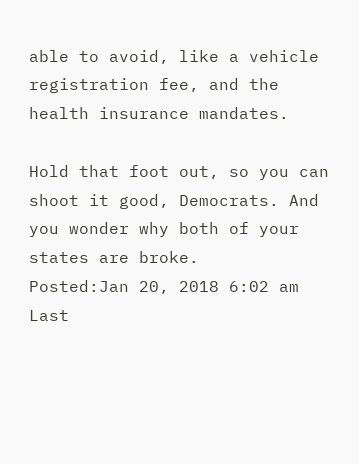able to avoid, like a vehicle registration fee, and the health insurance mandates.

Hold that foot out, so you can shoot it good, Democrats. And you wonder why both of your states are broke.
Posted:Jan 20, 2018 6:02 am
Last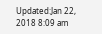Updated:Jan 22, 2018 8:09 am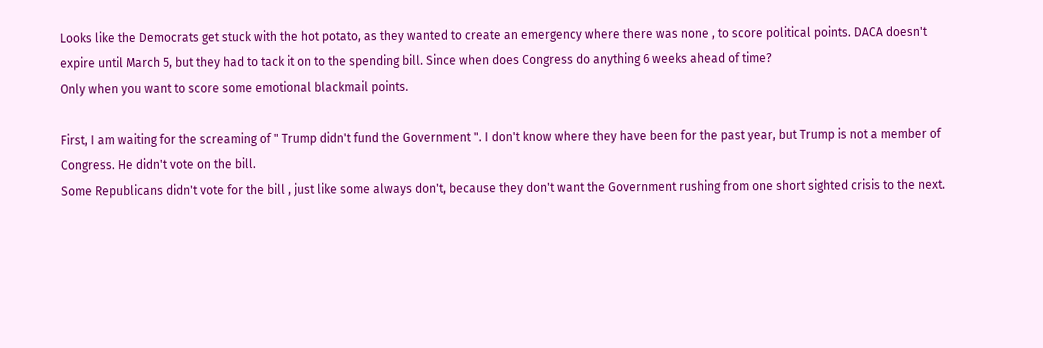Looks like the Democrats get stuck with the hot potato, as they wanted to create an emergency where there was none , to score political points. DACA doesn't expire until March 5, but they had to tack it on to the spending bill. Since when does Congress do anything 6 weeks ahead of time?
Only when you want to score some emotional blackmail points.

First, I am waiting for the screaming of " Trump didn't fund the Government ". I don't know where they have been for the past year, but Trump is not a member of Congress. He didn't vote on the bill.
Some Republicans didn't vote for the bill , just like some always don't, because they don't want the Government rushing from one short sighted crisis to the next.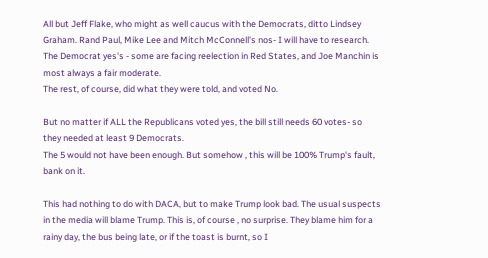All but Jeff Flake, who might as well caucus with the Democrats, ditto Lindsey Graham. Rand Paul, Mike Lee and Mitch McConnell's nos- I will have to research.
The Democrat yes's - some are facing reelection in Red States, and Joe Manchin is most always a fair moderate.
The rest, of course, did what they were told, and voted No.

But no matter if ALL the Republicans voted yes, the bill still needs 60 votes- so they needed at least 9 Democrats.
The 5 would not have been enough. But somehow , this will be 100% Trump's fault, bank on it.

This had nothing to do with DACA, but to make Trump look bad. The usual suspects in the media will blame Trump. This is, of course , no surprise. They blame him for a rainy day, the bus being late, or if the toast is burnt, so I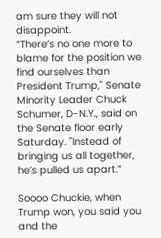am sure they will not disappoint.
“There’s no one more to blame for the position we find ourselves than President Trump," Senate Minority Leader Chuck Schumer, D-N.Y., said on the Senate floor early Saturday. "Instead of bringing us all together, he’s pulled us apart.”

Soooo Chuckie, when Trump won, you said you and the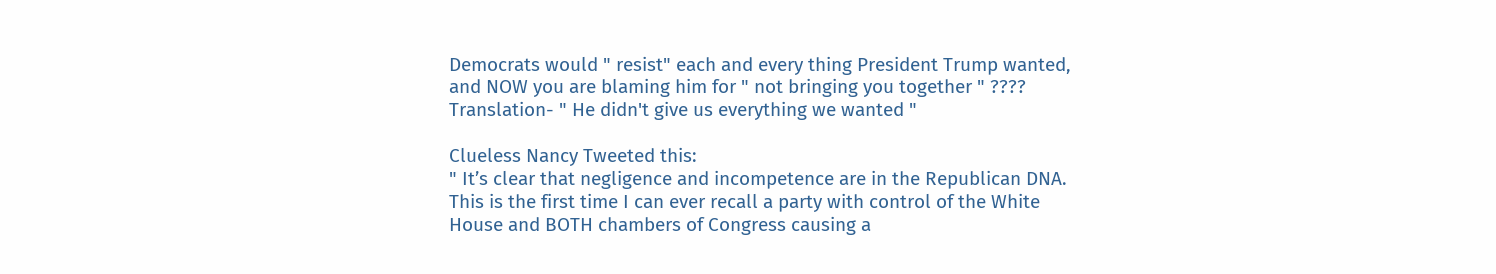Democrats would " resist" each and every thing President Trump wanted, and NOW you are blaming him for " not bringing you together " ???? Translation- " He didn't give us everything we wanted "

Clueless Nancy Tweeted this:
" It’s clear that negligence and incompetence are in the Republican DNA. This is the first time I can ever recall a party with control of the White House and BOTH chambers of Congress causing a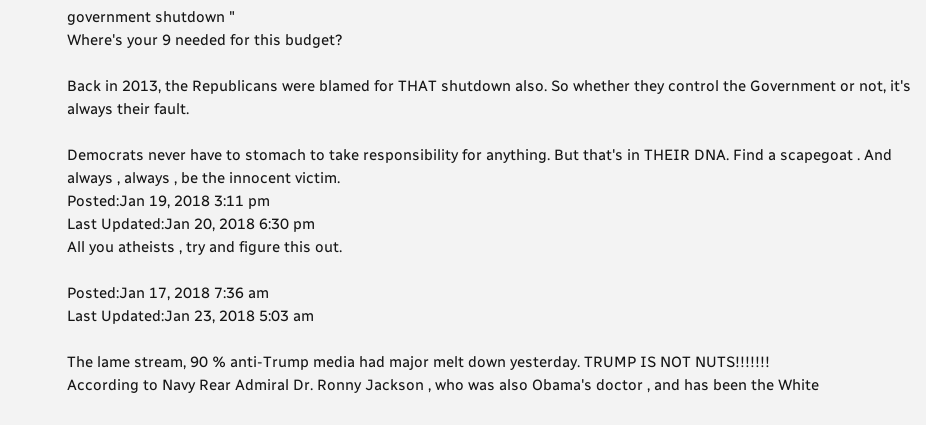government shutdown "
Where's your 9 needed for this budget?

Back in 2013, the Republicans were blamed for THAT shutdown also. So whether they control the Government or not, it's always their fault.

Democrats never have to stomach to take responsibility for anything. But that's in THEIR DNA. Find a scapegoat . And always , always , be the innocent victim.
Posted:Jan 19, 2018 3:11 pm
Last Updated:Jan 20, 2018 6:30 pm
All you atheists , try and figure this out.

Posted:Jan 17, 2018 7:36 am
Last Updated:Jan 23, 2018 5:03 am

The lame stream, 90 % anti-Trump media had major melt down yesterday. TRUMP IS NOT NUTS!!!!!!!
According to Navy Rear Admiral Dr. Ronny Jackson , who was also Obama's doctor , and has been the White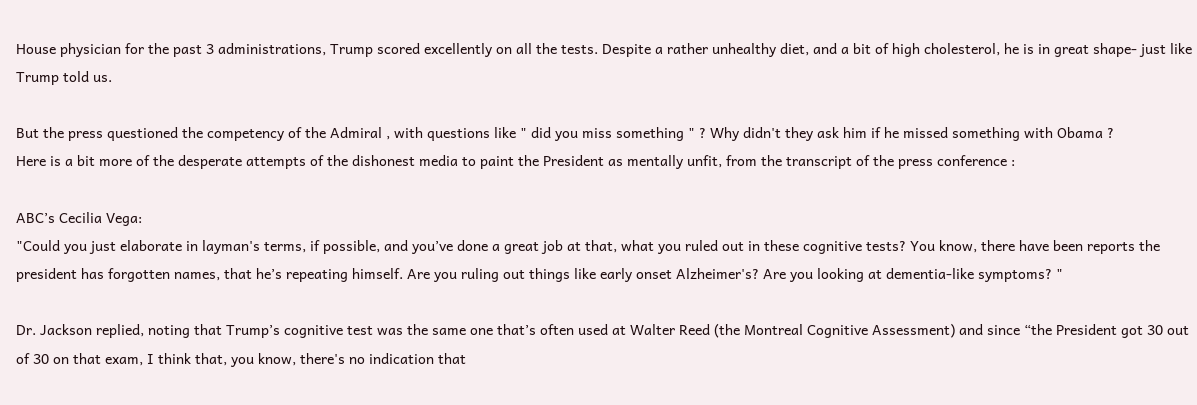House physician for the past 3 administrations, Trump scored excellently on all the tests. Despite a rather unhealthy diet, and a bit of high cholesterol, he is in great shape- just like Trump told us.

But the press questioned the competency of the Admiral , with questions like " did you miss something " ? Why didn't they ask him if he missed something with Obama ?
Here is a bit more of the desperate attempts of the dishonest media to paint the President as mentally unfit, from the transcript of the press conference :

ABC’s Cecilia Vega:
"Could you just elaborate in layman's terms, if possible, and you’ve done a great job at that, what you ruled out in these cognitive tests? You know, there have been reports the president has forgotten names, that he’s repeating himself. Are you ruling out things like early onset Alzheimer's? Are you looking at dementia-like symptoms? "

Dr. Jackson replied, noting that Trump’s cognitive test was the same one that’s often used at Walter Reed (the Montreal Cognitive Assessment) and since “the President got 30 out of 30 on that exam, I think that, you know, there's no indication that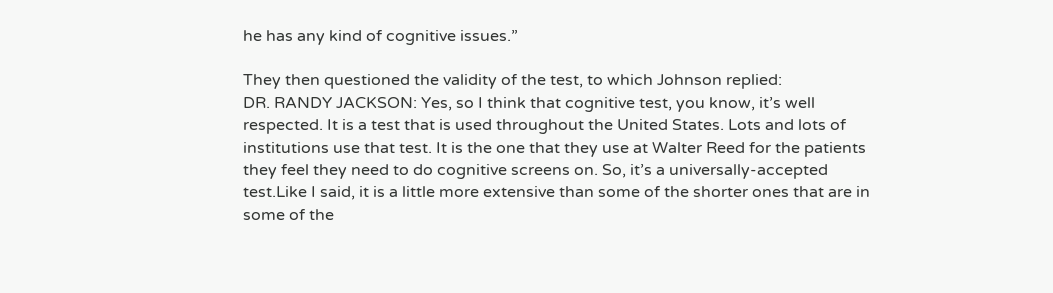he has any kind of cognitive issues.”

They then questioned the validity of the test, to which Johnson replied:
DR. RANDY JACKSON: Yes, so I think that cognitive test, you know, it’s well respected. It is a test that is used throughout the United States. Lots and lots of institutions use that test. It is the one that they use at Walter Reed for the patients they feel they need to do cognitive screens on. So, it’s a universally-accepted test.Like I said, it is a little more extensive than some of the shorter ones that are in some of the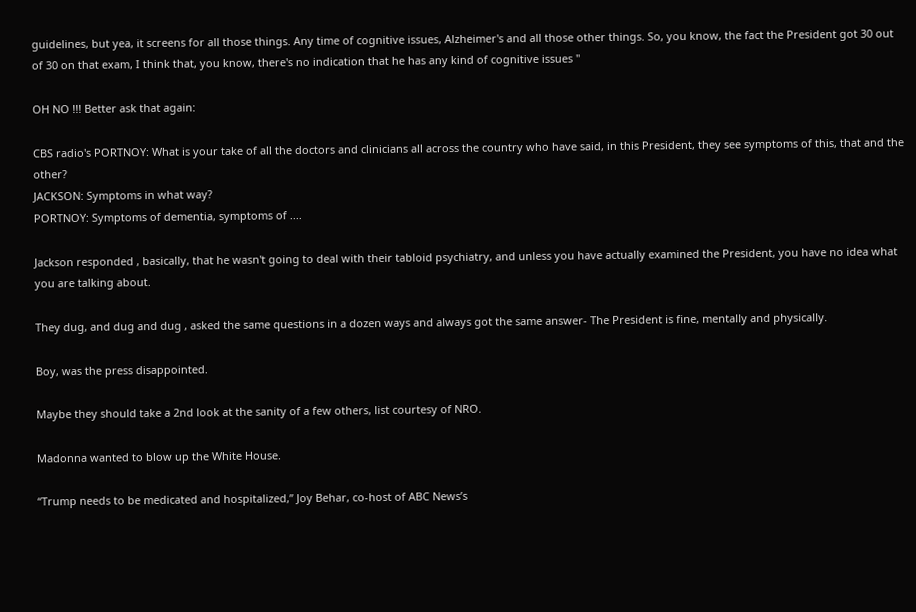guidelines, but yea, it screens for all those things. Any time of cognitive issues, Alzheimer's and all those other things. So, you know, the fact the President got 30 out of 30 on that exam, I think that, you know, there's no indication that he has any kind of cognitive issues "

OH NO !!! Better ask that again:

CBS radio's PORTNOY: What is your take of all the doctors and clinicians all across the country who have said, in this President, they see symptoms of this, that and the other?
JACKSON: Symptoms in what way?
PORTNOY: Symptoms of dementia, symptoms of ....

Jackson responded , basically, that he wasn't going to deal with their tabloid psychiatry, and unless you have actually examined the President, you have no idea what you are talking about.

They dug, and dug and dug , asked the same questions in a dozen ways and always got the same answer- The President is fine, mentally and physically.

Boy, was the press disappointed.

Maybe they should take a 2nd look at the sanity of a few others, list courtesy of NRO.

Madonna wanted to blow up the White House.

“Trump needs to be medicated and hospitalized,” Joy Behar, co-host of ABC News’s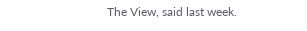The View, said last week.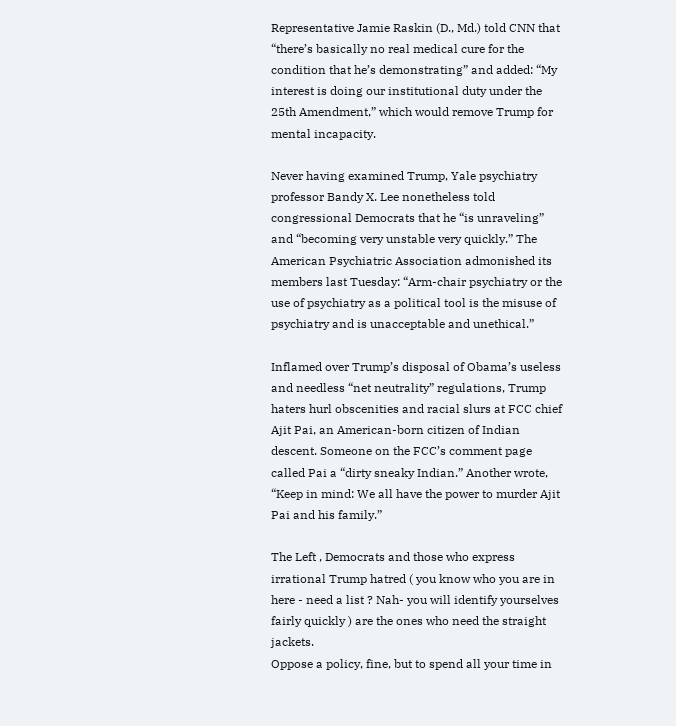Representative Jamie Raskin (D., Md.) told CNN that “there’s basically no real medical cure for the condition that he’s demonstrating” and added: “My interest is doing our institutional duty under the 25th Amendment,” which would remove Trump for mental incapacity.

Never having examined Trump, Yale psychiatry professor Bandy X. Lee nonetheless told congressional Democrats that he “is unraveling” and “becoming very unstable very quickly.” The American Psychiatric Association admonished its members last Tuesday: “Arm-chair psychiatry or the use of psychiatry as a political tool is the misuse of psychiatry and is unacceptable and unethical.”

Inflamed over Trump’s disposal of Obama’s useless and needless “net neutrality” regulations, Trump haters hurl obscenities and racial slurs at FCC chief Ajit Pai, an American-born citizen of Indian descent. Someone on the FCC’s comment page called Pai a “dirty sneaky Indian.” Another wrote, “Keep in mind: We all have the power to murder Ajit Pai and his family.”

The Left , Democrats and those who express irrational Trump hatred ( you know who you are in here - need a list ? Nah- you will identify yourselves fairly quickly ) are the ones who need the straight jackets.
Oppose a policy, fine, but to spend all your time in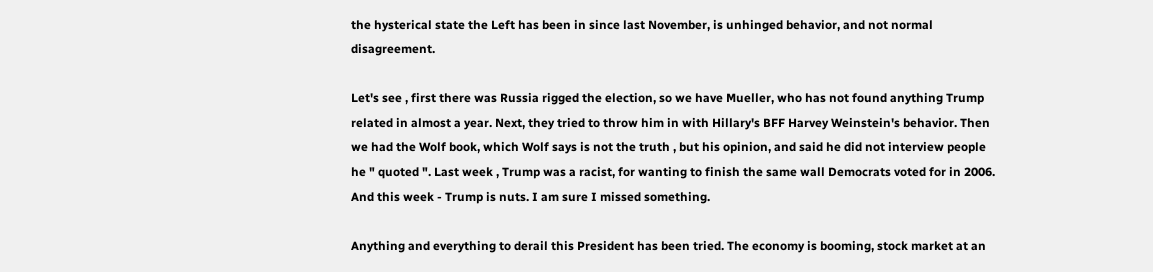the hysterical state the Left has been in since last November, is unhinged behavior, and not normal disagreement.

Let's see , first there was Russia rigged the election, so we have Mueller, who has not found anything Trump related in almost a year. Next, they tried to throw him in with Hillary's BFF Harvey Weinstein's behavior. Then we had the Wolf book, which Wolf says is not the truth , but his opinion, and said he did not interview people he " quoted ". Last week , Trump was a racist, for wanting to finish the same wall Democrats voted for in 2006.
And this week - Trump is nuts. I am sure I missed something.

Anything and everything to derail this President has been tried. The economy is booming, stock market at an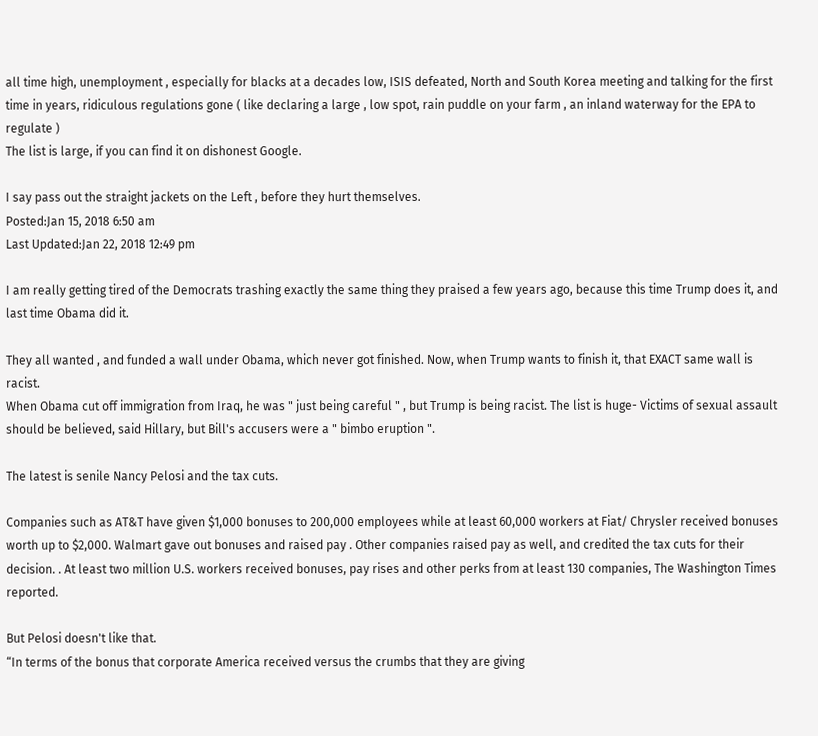all time high, unemployment , especially for blacks at a decades low, ISIS defeated, North and South Korea meeting and talking for the first time in years, ridiculous regulations gone ( like declaring a large , low spot, rain puddle on your farm , an inland waterway for the EPA to regulate )
The list is large, if you can find it on dishonest Google.

I say pass out the straight jackets on the Left , before they hurt themselves.
Posted:Jan 15, 2018 6:50 am
Last Updated:Jan 22, 2018 12:49 pm

I am really getting tired of the Democrats trashing exactly the same thing they praised a few years ago, because this time Trump does it, and last time Obama did it.

They all wanted , and funded a wall under Obama, which never got finished. Now, when Trump wants to finish it, that EXACT same wall is racist.
When Obama cut off immigration from Iraq, he was " just being careful " , but Trump is being racist. The list is huge- Victims of sexual assault should be believed, said Hillary, but Bill's accusers were a " bimbo eruption ".

The latest is senile Nancy Pelosi and the tax cuts.

Companies such as AT&T have given $1,000 bonuses to 200,000 employees while at least 60,000 workers at Fiat/ Chrysler received bonuses worth up to $2,000. Walmart gave out bonuses and raised pay . Other companies raised pay as well, and credited the tax cuts for their decision. . At least two million U.S. workers received bonuses, pay rises and other perks from at least 130 companies, The Washington Times reported.

But Pelosi doesn't like that.
“In terms of the bonus that corporate America received versus the crumbs that they are giving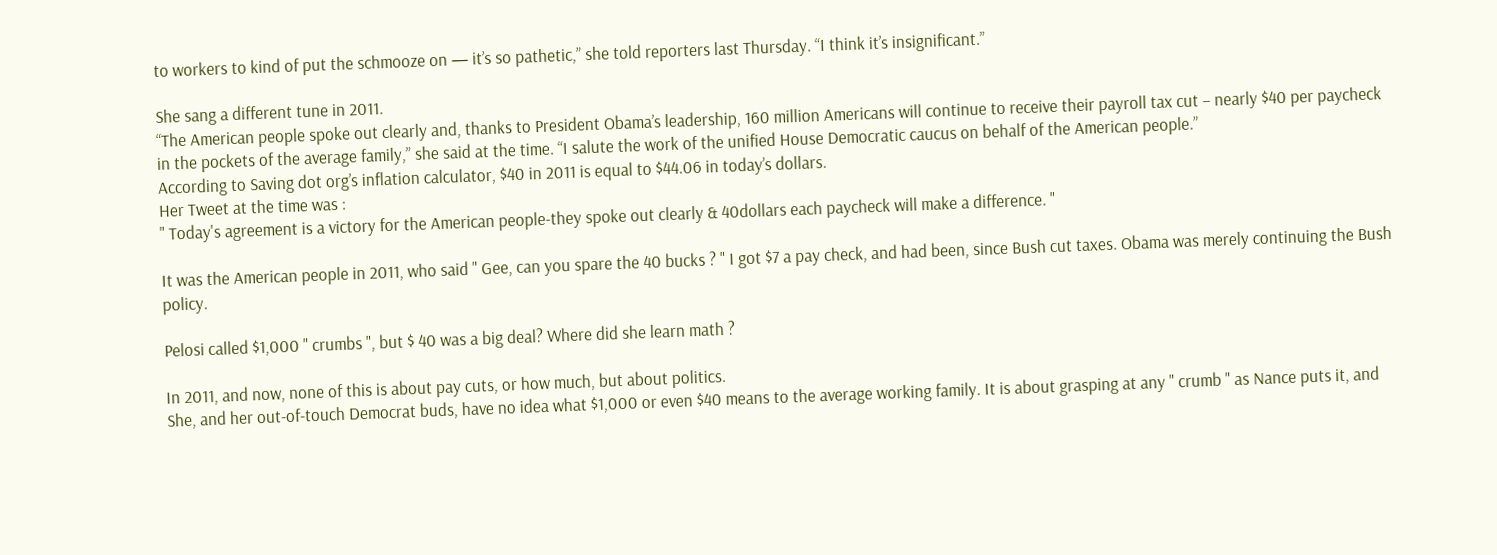to workers to kind of put the schmooze on — it’s so pathetic,” she told reporters last Thursday. “I think it’s insignificant.”

She sang a different tune in 2011.
“The American people spoke out clearly and, thanks to President Obama’s leadership, 160 million Americans will continue to receive their payroll tax cut – nearly $40 per paycheck in the pockets of the average family,” she said at the time. “I salute the work of the unified House Democratic caucus on behalf of the American people.”
According to Saving dot org’s inflation calculator, $40 in 2011 is equal to $44.06 in today’s dollars.
Her Tweet at the time was :
" Today's agreement is a victory for the American people-they spoke out clearly & 40dollars each paycheck will make a difference. "

It was the American people in 2011, who said " Gee, can you spare the 40 bucks ? " I got $7 a pay check, and had been, since Bush cut taxes. Obama was merely continuing the Bush policy.

Pelosi called $1,000 " crumbs ", but $ 40 was a big deal? Where did she learn math ?

In 2011, and now, none of this is about pay cuts, or how much, but about politics.
She, and her out-of-touch Democrat buds, have no idea what $1,000 or even $40 means to the average working family. It is about grasping at any " crumb " as Nance puts it, and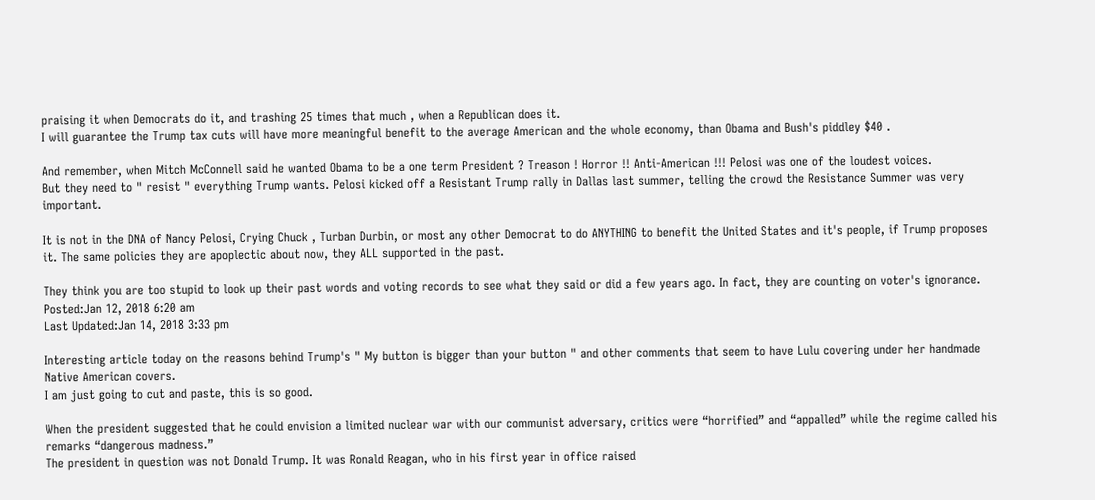praising it when Democrats do it, and trashing 25 times that much , when a Republican does it.
I will guarantee the Trump tax cuts will have more meaningful benefit to the average American and the whole economy, than Obama and Bush's piddley $40 .

And remember, when Mitch McConnell said he wanted Obama to be a one term President ? Treason ! Horror !! Anti-American !!! Pelosi was one of the loudest voices.
But they need to " resist " everything Trump wants. Pelosi kicked off a Resistant Trump rally in Dallas last summer, telling the crowd the Resistance Summer was very important.

It is not in the DNA of Nancy Pelosi, Crying Chuck , Turban Durbin, or most any other Democrat to do ANYTHING to benefit the United States and it's people, if Trump proposes it. The same policies they are apoplectic about now, they ALL supported in the past.

They think you are too stupid to look up their past words and voting records to see what they said or did a few years ago. In fact, they are counting on voter's ignorance.
Posted:Jan 12, 2018 6:20 am
Last Updated:Jan 14, 2018 3:33 pm

Interesting article today on the reasons behind Trump's " My button is bigger than your button " and other comments that seem to have Lulu covering under her handmade Native American covers.
I am just going to cut and paste, this is so good.

When the president suggested that he could envision a limited nuclear war with our communist adversary, critics were “horrified” and “appalled” while the regime called his remarks “dangerous madness.”
The president in question was not Donald Trump. It was Ronald Reagan, who in his first year in office raised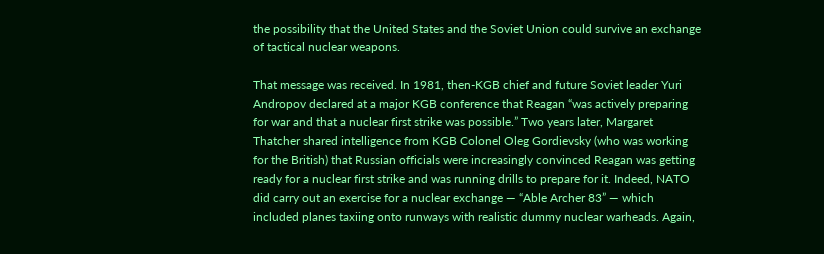the possibility that the United States and the Soviet Union could survive an exchange of tactical nuclear weapons.

That message was received. In 1981, then-KGB chief and future Soviet leader Yuri Andropov declared at a major KGB conference that Reagan “was actively preparing for war and that a nuclear first strike was possible.” Two years later, Margaret Thatcher shared intelligence from KGB Colonel Oleg Gordievsky (who was working for the British) that Russian officials were increasingly convinced Reagan was getting ready for a nuclear first strike and was running drills to prepare for it. Indeed, NATO did carry out an exercise for a nuclear exchange — “Able Archer 83” — which included planes taxiing onto runways with realistic dummy nuclear warheads. Again,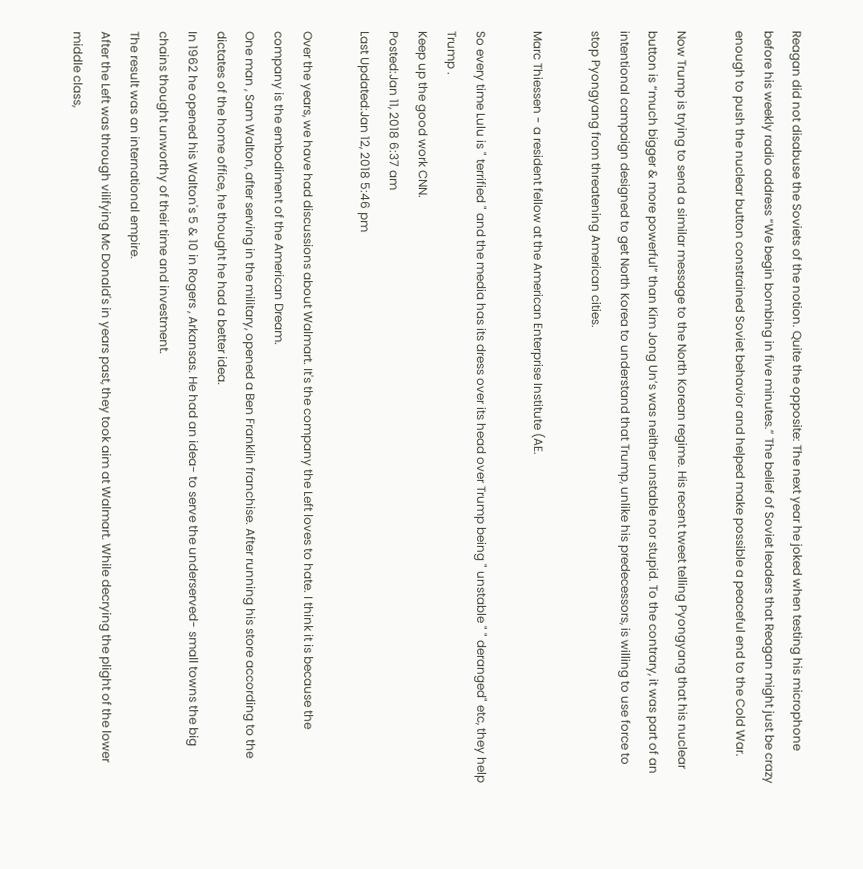Reagan did not disabuse the Soviets of the notion. Quite the opposite: The next year he joked when testing his microphone before his weekly radio address “We begin bombing in five minutes.” The belief of Soviet leaders that Reagan might just be crazy enough to push the nuclear button constrained Soviet behavior and helped make possible a peaceful end to the Cold War.

Now Trump is trying to send a similar message to the North Korean regime. His recent tweet telling Pyongyang that his nuclear button is “much bigger & more powerful” than Kim Jong Un’s was neither unstable nor stupid. To the contrary, it was part of an intentional campaign designed to get North Korea to understand that Trump, unlike his predecessors, is willing to use force to stop Pyongyang from threatening American cities.

Marc Thiessen - a resident fellow at the American Enterprise Institute (AE.

So every time Lulu is " terrified " and the media has its dress over its head over Trump being " unstable " " deranged" etc, they help Trump .
Keep up the good work CNN.
Posted:Jan 11, 2018 6:37 am
Last Updated:Jan 12, 2018 5:46 pm

Over the years, we have had discussions about Walmart. It's the company the Left loves to hate. I think it is because the company is the embodiment of the American Dream.
One man , Sam Walton, after serving in the military, opened a Ben Franklin franchise. After running his store according to the dictates of the home office, he thought he had a better idea.
In 1962 he opened his Walton's 5 & 10 in Rogers , Arkansas. He had an idea- to serve the underserved- small towns the big chains thought unworthy of their time and investment.
The result was an international empire.
After the Left was through vilifying Mc Donald's in years past, they took aim at Walmart. While decrying the plight of the lower middle class,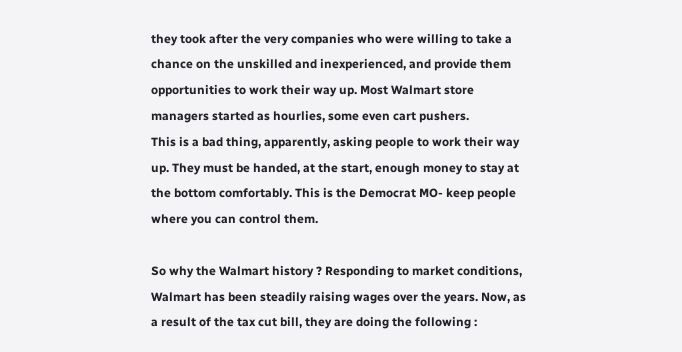they took after the very companies who were willing to take a chance on the unskilled and inexperienced, and provide them opportunities to work their way up. Most Walmart store managers started as hourlies, some even cart pushers.
This is a bad thing, apparently, asking people to work their way up. They must be handed, at the start, enough money to stay at the bottom comfortably. This is the Democrat MO- keep people where you can control them.

So why the Walmart history ? Responding to market conditions, Walmart has been steadily raising wages over the years. Now, as a result of the tax cut bill, they are doing the following :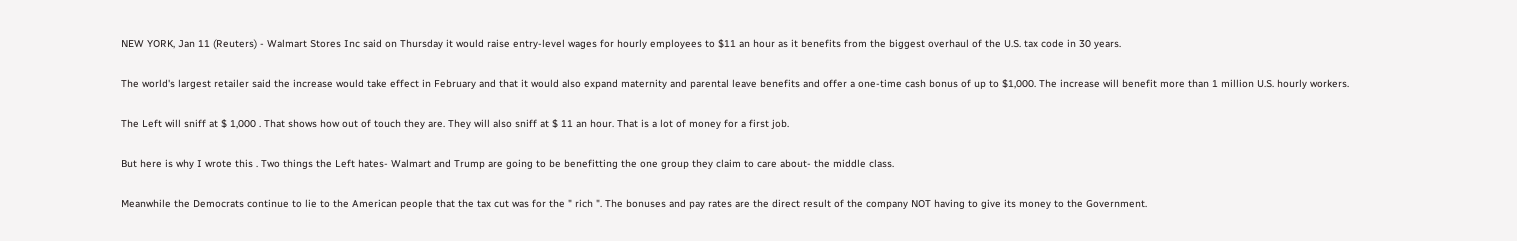NEW YORK, Jan 11 (Reuters) - Walmart Stores Inc said on Thursday it would raise entry-level wages for hourly employees to $11 an hour as it benefits from the biggest overhaul of the U.S. tax code in 30 years.

The world's largest retailer said the increase would take effect in February and that it would also expand maternity and parental leave benefits and offer a one-time cash bonus of up to $1,000. The increase will benefit more than 1 million U.S. hourly workers.

The Left will sniff at $ 1,000 . That shows how out of touch they are. They will also sniff at $ 11 an hour. That is a lot of money for a first job.

But here is why I wrote this . Two things the Left hates- Walmart and Trump are going to be benefitting the one group they claim to care about- the middle class.

Meanwhile the Democrats continue to lie to the American people that the tax cut was for the " rich ". The bonuses and pay rates are the direct result of the company NOT having to give its money to the Government.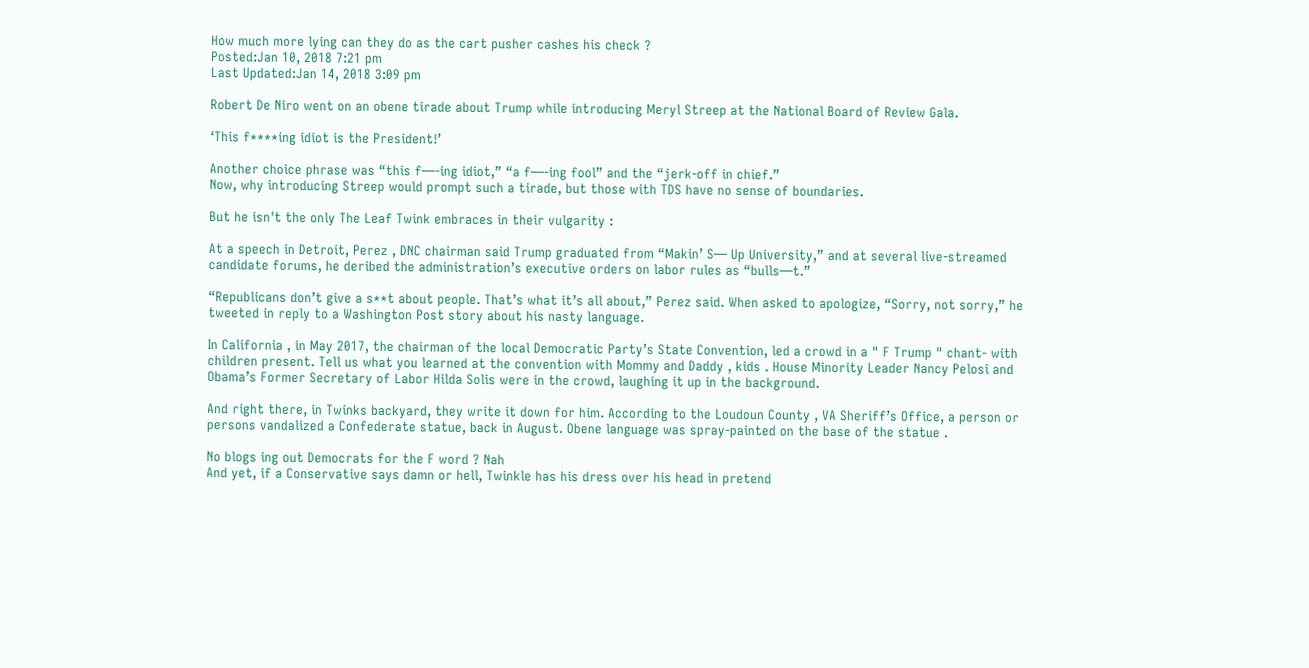How much more lying can they do as the cart pusher cashes his check ?
Posted:Jan 10, 2018 7:21 pm
Last Updated:Jan 14, 2018 3:09 pm

Robert De Niro went on an obene tirade about Trump while introducing Meryl Streep at the National Board of Review Gala.

‘This f****ing idiot is the President!’

Another choice phrase was “this f—-ing idiot,” “a f—-ing fool” and the “jerk-off in chief.”
Now, why introducing Streep would prompt such a tirade, but those with TDS have no sense of boundaries.

But he isn't the only The Leaf Twink embraces in their vulgarity :

At a speech in Detroit, Perez , DNC chairman said Trump graduated from “Makin’ S— Up University,” and at several live-streamed candidate forums, he deribed the administration’s executive orders on labor rules as “bulls—t.”

“Republicans don’t give a s**t about people. That’s what it’s all about,” Perez said. When asked to apologize, “Sorry, not sorry,” he tweeted in reply to a Washington Post story about his nasty language.

In California , in May 2017, the chairman of the local Democratic Party’s State Convention, led a crowd in a " F Trump " chant- with children present. Tell us what you learned at the convention with Mommy and Daddy , kids . House Minority Leader Nancy Pelosi and Obama’s Former Secretary of Labor Hilda Solis were in the crowd, laughing it up in the background.

And right there, in Twinks backyard, they write it down for him. According to the Loudoun County , VA Sheriff’s Office, a person or persons vandalized a Confederate statue, back in August. Obene language was spray-painted on the base of the statue .

No blogs ing out Democrats for the F word ? Nah
And yet, if a Conservative says damn or hell, Twinkle has his dress over his head in pretend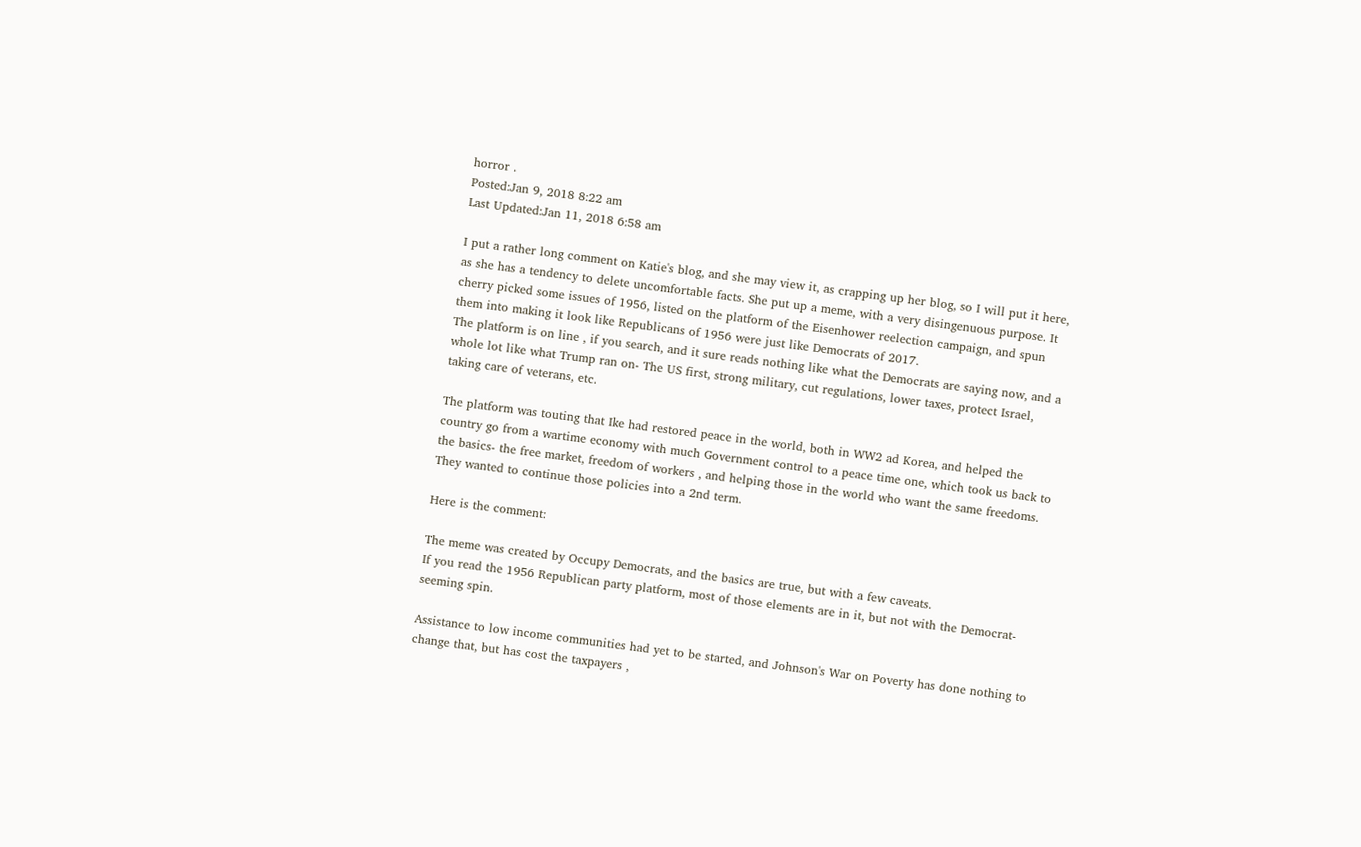horror .
Posted:Jan 9, 2018 8:22 am
Last Updated:Jan 11, 2018 6:58 am

I put a rather long comment on Katie's blog, and she may view it, as crapping up her blog, so I will put it here, as she has a tendency to delete uncomfortable facts. She put up a meme, with a very disingenuous purpose. It cherry picked some issues of 1956, listed on the platform of the Eisenhower reelection campaign, and spun them into making it look like Republicans of 1956 were just like Democrats of 2017.
The platform is on line , if you search, and it sure reads nothing like what the Democrats are saying now, and a whole lot like what Trump ran on- The US first, strong military, cut regulations, lower taxes, protect Israel, taking care of veterans, etc.

The platform was touting that Ike had restored peace in the world, both in WW2 ad Korea, and helped the country go from a wartime economy with much Government control to a peace time one, which took us back to the basics- the free market, freedom of workers , and helping those in the world who want the same freedoms. They wanted to continue those policies into a 2nd term.

Here is the comment:

The meme was created by Occupy Democrats, and the basics are true, but with a few caveats.
If you read the 1956 Republican party platform, most of those elements are in it, but not with the Democrat-seeming spin.

Assistance to low income communities had yet to be started, and Johnson's War on Poverty has done nothing to change that, but has cost the taxpayers ,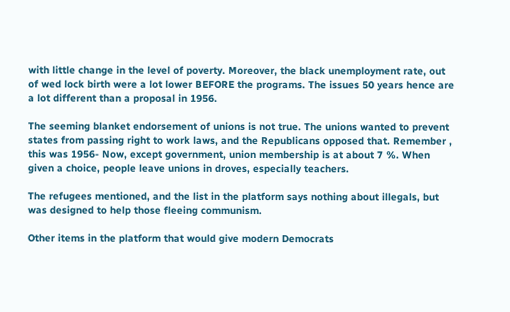with little change in the level of poverty. Moreover, the black unemployment rate, out of wed lock birth were a lot lower BEFORE the programs. The issues 50 years hence are a lot different than a proposal in 1956.

The seeming blanket endorsement of unions is not true. The unions wanted to prevent states from passing right to work laws, and the Republicans opposed that. Remember , this was 1956- Now, except government, union membership is at about 7 %. When given a choice, people leave unions in droves, especially teachers.

The refugees mentioned, and the list in the platform says nothing about illegals, but was designed to help those fleeing communism.

Other items in the platform that would give modern Democrats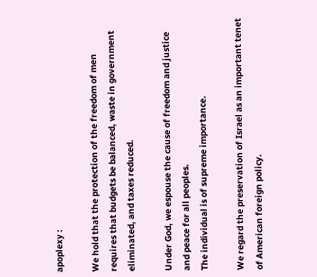apoplexy :

We hold that the protection of the freedom of men requires that budgets be balanced, waste in government eliminated, and taxes reduced.

Under God, we espouse the cause of freedom and justice and peace for all peoples.
The individual is of supreme importance.

We regard the preservation of Israel as an important tenet of American foreign policy.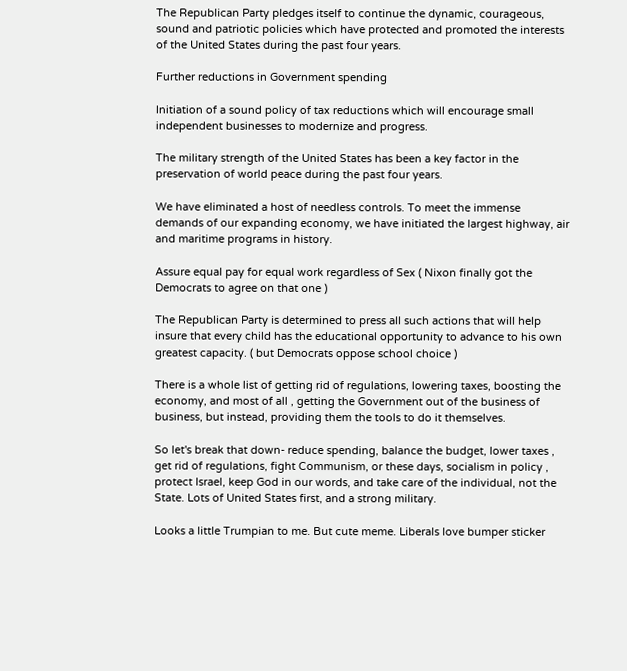The Republican Party pledges itself to continue the dynamic, courageous, sound and patriotic policies which have protected and promoted the interests of the United States during the past four years.

Further reductions in Government spending

Initiation of a sound policy of tax reductions which will encourage small independent businesses to modernize and progress.

The military strength of the United States has been a key factor in the preservation of world peace during the past four years.

We have eliminated a host of needless controls. To meet the immense demands of our expanding economy, we have initiated the largest highway, air and maritime programs in history.

Assure equal pay for equal work regardless of Sex ( Nixon finally got the Democrats to agree on that one )

The Republican Party is determined to press all such actions that will help insure that every child has the educational opportunity to advance to his own greatest capacity. ( but Democrats oppose school choice )

There is a whole list of getting rid of regulations, lowering taxes, boosting the economy, and most of all , getting the Government out of the business of business, but instead, providing them the tools to do it themselves.

So let's break that down- reduce spending, balance the budget, lower taxes , get rid of regulations, fight Communism, or these days, socialism in policy , protect Israel, keep God in our words, and take care of the individual, not the State. Lots of United States first, and a strong military.

Looks a little Trumpian to me. But cute meme. Liberals love bumper sticker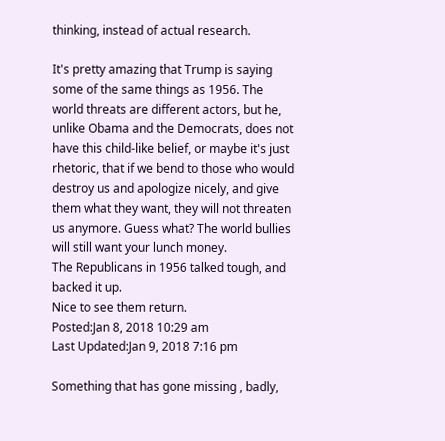thinking, instead of actual research.

It's pretty amazing that Trump is saying some of the same things as 1956. The world threats are different actors, but he, unlike Obama and the Democrats, does not have this child-like belief, or maybe it's just rhetoric, that if we bend to those who would destroy us and apologize nicely, and give them what they want, they will not threaten us anymore. Guess what? The world bullies will still want your lunch money.
The Republicans in 1956 talked tough, and backed it up.
Nice to see them return.
Posted:Jan 8, 2018 10:29 am
Last Updated:Jan 9, 2018 7:16 pm

Something that has gone missing , badly,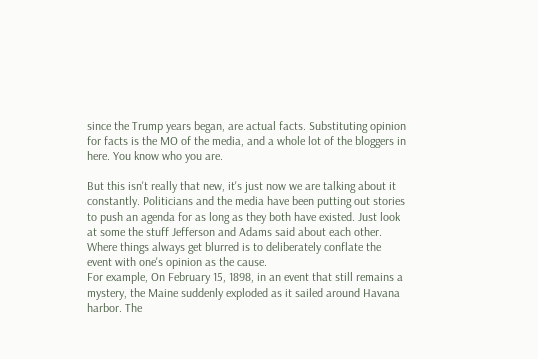since the Trump years began, are actual facts. Substituting opinion for facts is the MO of the media, and a whole lot of the bloggers in here. You know who you are.

But this isn't really that new, it's just now we are talking about it constantly. Politicians and the media have been putting out stories to push an agenda for as long as they both have existed. Just look at some the stuff Jefferson and Adams said about each other.
Where things always get blurred is to deliberately conflate the event with one's opinion as the cause.
For example, On February 15, 1898, in an event that still remains a mystery, the Maine suddenly exploded as it sailed around Havana harbor. The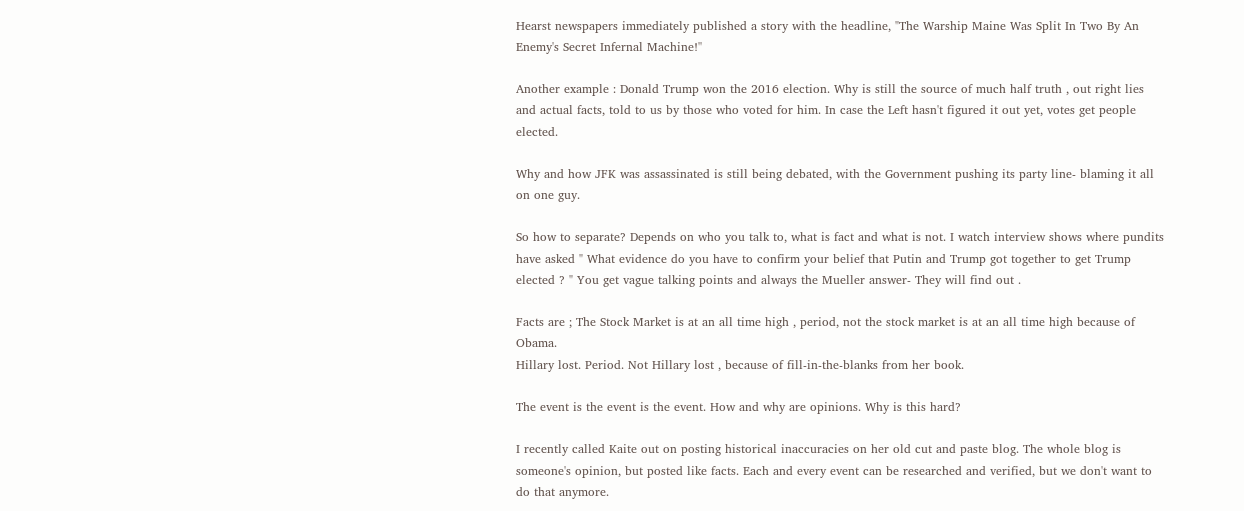Hearst newspapers immediately published a story with the headline, "The Warship Maine Was Split In Two By An Enemy's Secret Infernal Machine!''

Another example : Donald Trump won the 2016 election. Why is still the source of much half truth , out right lies and actual facts, told to us by those who voted for him. In case the Left hasn't figured it out yet, votes get people elected.

Why and how JFK was assassinated is still being debated, with the Government pushing its party line- blaming it all on one guy.

So how to separate? Depends on who you talk to, what is fact and what is not. I watch interview shows where pundits have asked " What evidence do you have to confirm your belief that Putin and Trump got together to get Trump elected ? " You get vague talking points and always the Mueller answer- They will find out .

Facts are ; The Stock Market is at an all time high , period, not the stock market is at an all time high because of Obama.
Hillary lost. Period. Not Hillary lost , because of fill-in-the-blanks from her book.

The event is the event is the event. How and why are opinions. Why is this hard?

I recently called Kaite out on posting historical inaccuracies on her old cut and paste blog. The whole blog is someone's opinion, but posted like facts. Each and every event can be researched and verified, but we don't want to do that anymore.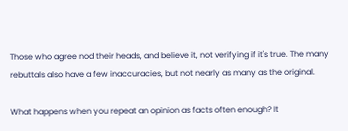Those who agree nod their heads, and believe it, not verifying if it's true. The many rebuttals also have a few inaccuracies, but not nearly as many as the original.

What happens when you repeat an opinion as facts often enough? It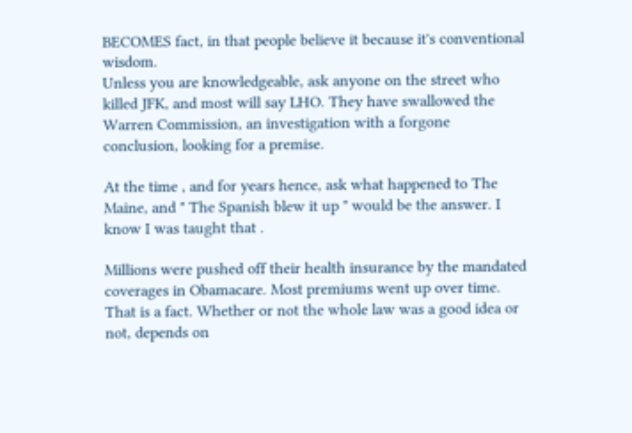BECOMES fact, in that people believe it because it's conventional wisdom.
Unless you are knowledgeable, ask anyone on the street who killed JFK, and most will say LHO. They have swallowed the Warren Commission, an investigation with a forgone conclusion, looking for a premise.

At the time , and for years hence, ask what happened to The Maine, and " The Spanish blew it up " would be the answer. I know I was taught that .

Millions were pushed off their health insurance by the mandated coverages in Obamacare. Most premiums went up over time. That is a fact. Whether or not the whole law was a good idea or not, depends on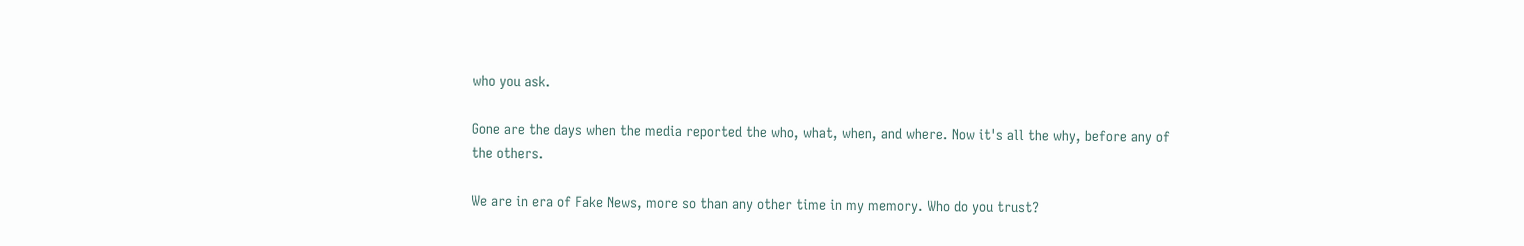who you ask.

Gone are the days when the media reported the who, what, when, and where. Now it's all the why, before any of the others.

We are in era of Fake News, more so than any other time in my memory. Who do you trust?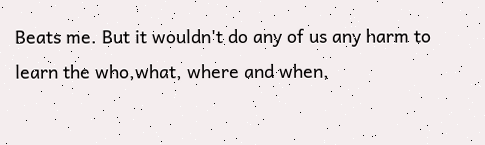Beats me. But it wouldn't do any of us any harm to learn the who,what, where and when,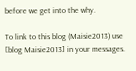before we get into the why.

To link to this blog (Maisie2013) use [blog Maisie2013] in your messages.